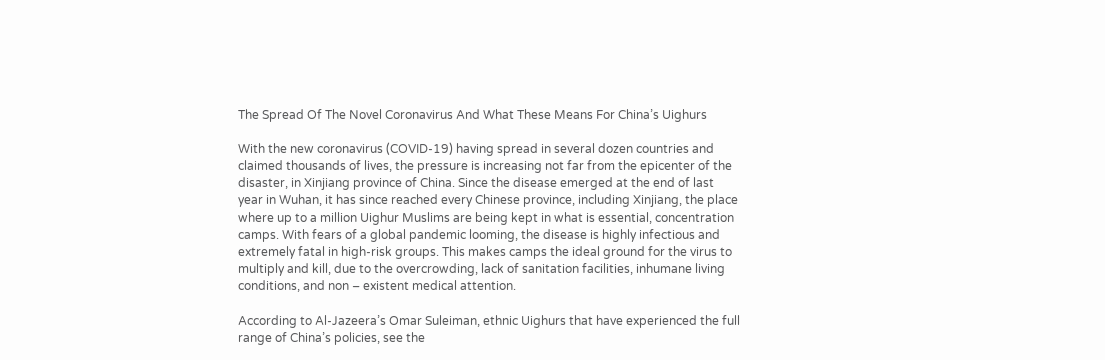The Spread Of The Novel Coronavirus And What These Means For China’s Uighurs

With the new coronavirus (COVID-19) having spread in several dozen countries and claimed thousands of lives, the pressure is increasing not far from the epicenter of the disaster, in Xinjiang province of China. Since the disease emerged at the end of last year in Wuhan, it has since reached every Chinese province, including Xinjiang, the place where up to a million Uighur Muslims are being kept in what is essential, concentration camps. With fears of a global pandemic looming, the disease is highly infectious and extremely fatal in high-risk groups. This makes camps the ideal ground for the virus to multiply and kill, due to the overcrowding, lack of sanitation facilities, inhumane living conditions, and non – existent medical attention.

According to Al-Jazeera’s Omar Suleiman, ethnic Uighurs that have experienced the full range of China’s policies, see the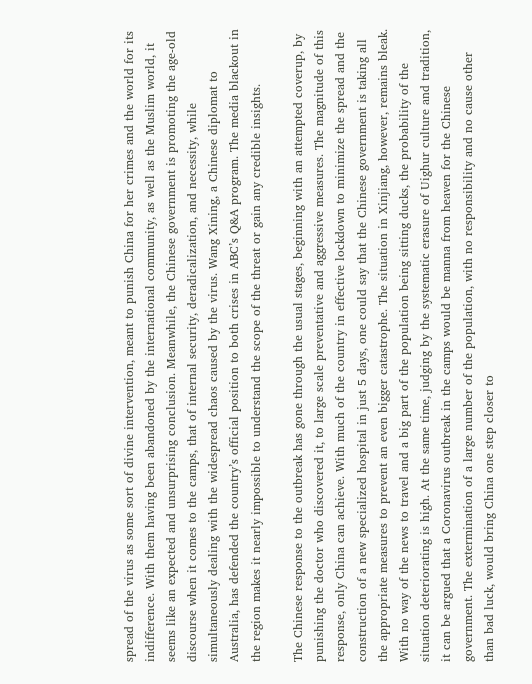spread of the virus as some sort of divine intervention, meant to punish China for her crimes and the world for its indifference. With them having been abandoned by the international community, as well as the Muslim world, it seems like an expected and unsurprising conclusion. Meanwhile, the Chinese government is promoting the age-old discourse when it comes to the camps, that of internal security, deradicalization, and necessity, while simultaneously dealing with the widespread chaos caused by the virus. Wang Xining, a Chinese diplomat to Australia, has defended the country’s official position to both crises in ABC’s Q&A program. The media blackout in the region makes it nearly impossible to understand the scope of the threat or gain any credible insights.

The Chinese response to the outbreak has gone through the usual stages, beginning with an attempted coverup, by punishing the doctor who discovered it, to large scale preventative and aggressive measures. The magnitude of this response, only China can achieve. With much of the country in effective lockdown to minimize the spread and the construction of a new specialized hospital in just 5 days, one could say that the Chinese government is taking all the appropriate measures to prevent an even bigger catastrophe. The situation in Xinjiang, however, remains bleak. With no way of the news to travel and a big part of the population being sitting ducks, the probability of the situation deteriorating is high. At the same time, judging by the systematic erasure of Uighur culture and tradition, it can be argued that a Coronavirus outbreak in the camps would be manna from heaven for the Chinese government. The extermination of a large number of the population, with no responsibility and no cause other than bad luck, would bring China one step closer to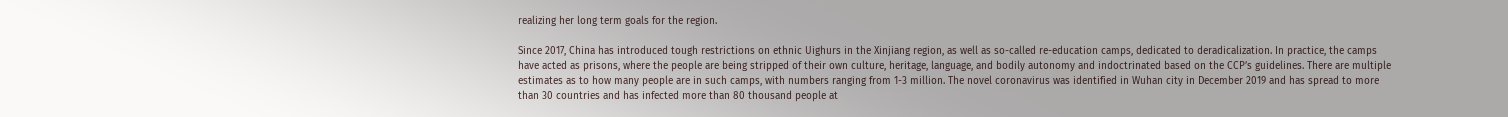realizing her long term goals for the region.

Since 2017, China has introduced tough restrictions on ethnic Uighurs in the Xinjiang region, as well as so-called re-education camps, dedicated to deradicalization. In practice, the camps have acted as prisons, where the people are being stripped of their own culture, heritage, language, and bodily autonomy and indoctrinated based on the CCP’s guidelines. There are multiple estimates as to how many people are in such camps, with numbers ranging from 1-3 million. The novel coronavirus was identified in Wuhan city in December 2019 and has spread to more than 30 countries and has infected more than 80 thousand people at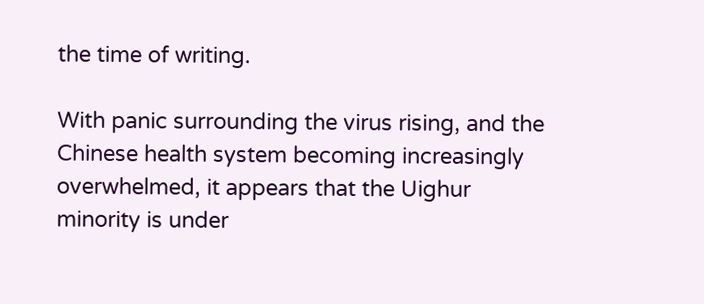the time of writing.

With panic surrounding the virus rising, and the Chinese health system becoming increasingly overwhelmed, it appears that the Uighur minority is under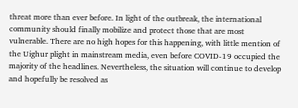threat more than ever before. In light of the outbreak, the international community should finally mobilize and protect those that are most vulnerable. There are no high hopes for this happening, with little mention of the Uighur plight in mainstream media, even before COVID-19 occupied the majority of the headlines. Nevertheless, the situation will continue to develop and hopefully be resolved as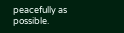peacefully as possible.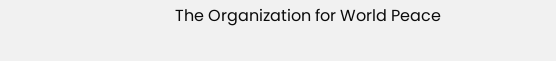The Organization for World Peace